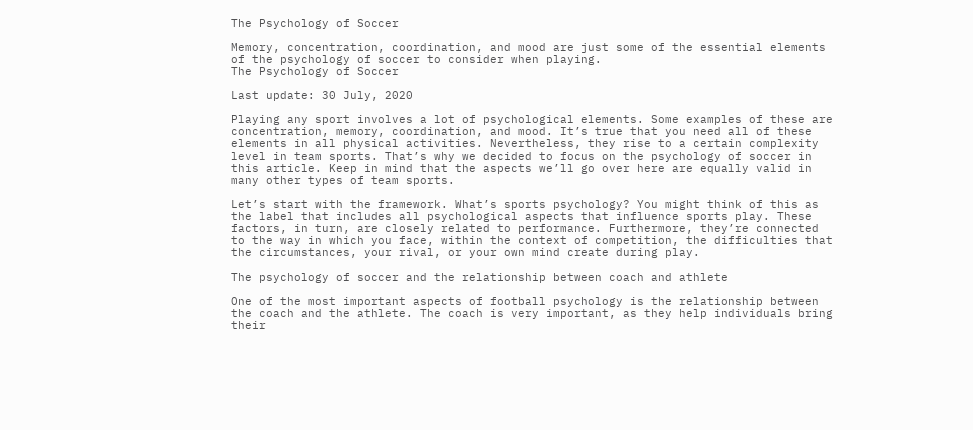The Psychology of Soccer

Memory, concentration, coordination, and mood are just some of the essential elements of the psychology of soccer to consider when playing.
The Psychology of Soccer

Last update: 30 July, 2020

Playing any sport involves a lot of psychological elements. Some examples of these are concentration, memory, coordination, and mood. It’s true that you need all of these elements in all physical activities. Nevertheless, they rise to a certain complexity level in team sports. That’s why we decided to focus on the psychology of soccer in this article. Keep in mind that the aspects we’ll go over here are equally valid in many other types of team sports.

Let’s start with the framework. What’s sports psychology? You might think of this as the label that includes all psychological aspects that influence sports play. These factors, in turn, are closely related to performance. Furthermore, they’re connected to the way in which you face, within the context of competition, the difficulties that the circumstances, your rival, or your own mind create during play.

The psychology of soccer and the relationship between coach and athlete

One of the most important aspects of football psychology is the relationship between the coach and the athlete. The coach is very important, as they help individuals bring their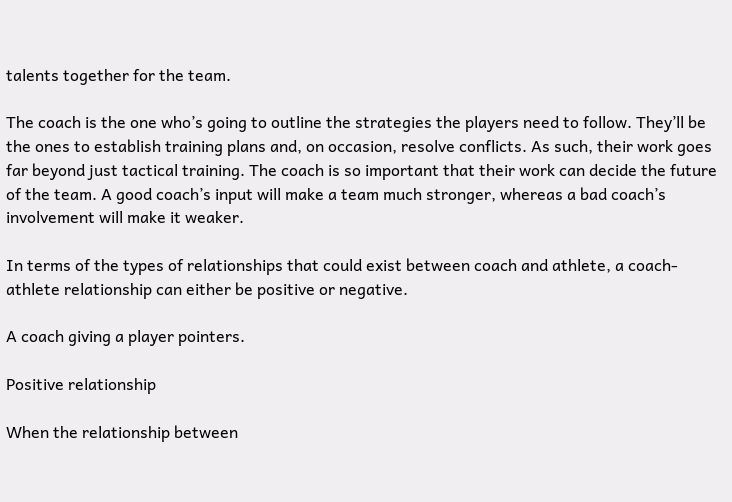talents together for the team.

The coach is the one who’s going to outline the strategies the players need to follow. They’ll be the ones to establish training plans and, on occasion, resolve conflicts. As such, their work goes far beyond just tactical training. The coach is so important that their work can decide the future of the team. A good coach’s input will make a team much stronger, whereas a bad coach’s involvement will make it weaker.

In terms of the types of relationships that could exist between coach and athlete, a coach-athlete relationship can either be positive or negative.

A coach giving a player pointers.

Positive relationship

When the relationship between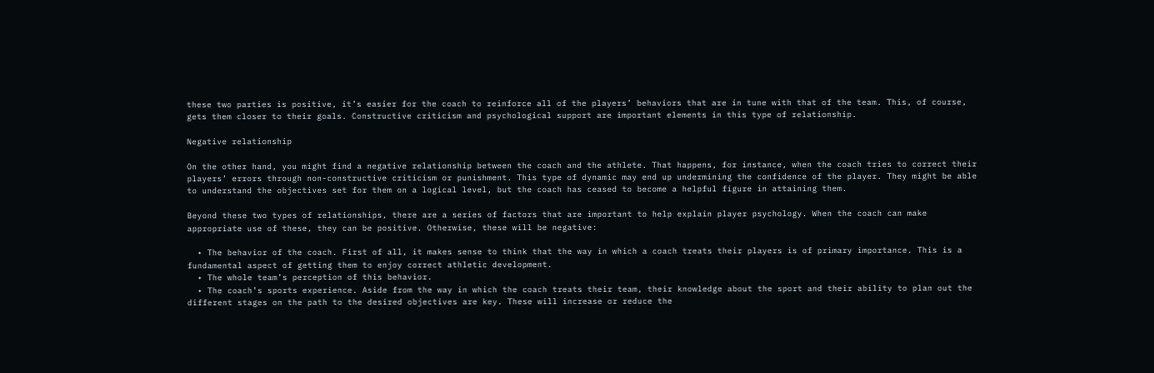these two parties is positive, it’s easier for the coach to reinforce all of the players’ behaviors that are in tune with that of the team. This, of course, gets them closer to their goals. Constructive criticism and psychological support are important elements in this type of relationship.

Negative relationship

On the other hand, you might find a negative relationship between the coach and the athlete. That happens, for instance, when the coach tries to correct their players’ errors through non-constructive criticism or punishment. This type of dynamic may end up undermining the confidence of the player. They might be able to understand the objectives set for them on a logical level, but the coach has ceased to become a helpful figure in attaining them.

Beyond these two types of relationships, there are a series of factors that are important to help explain player psychology. When the coach can make appropriate use of these, they can be positive. Otherwise, these will be negative:

  • The behavior of the coach. First of all, it makes sense to think that the way in which a coach treats their players is of primary importance. This is a fundamental aspect of getting them to enjoy correct athletic development.
  • The whole team’s perception of this behavior.
  • The coach’s sports experience. Aside from the way in which the coach treats their team, their knowledge about the sport and their ability to plan out the different stages on the path to the desired objectives are key. These will increase or reduce the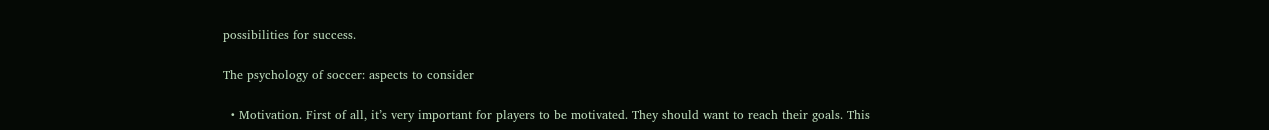possibilities for success.

The psychology of soccer: aspects to consider

  • Motivation. First of all, it’s very important for players to be motivated. They should want to reach their goals. This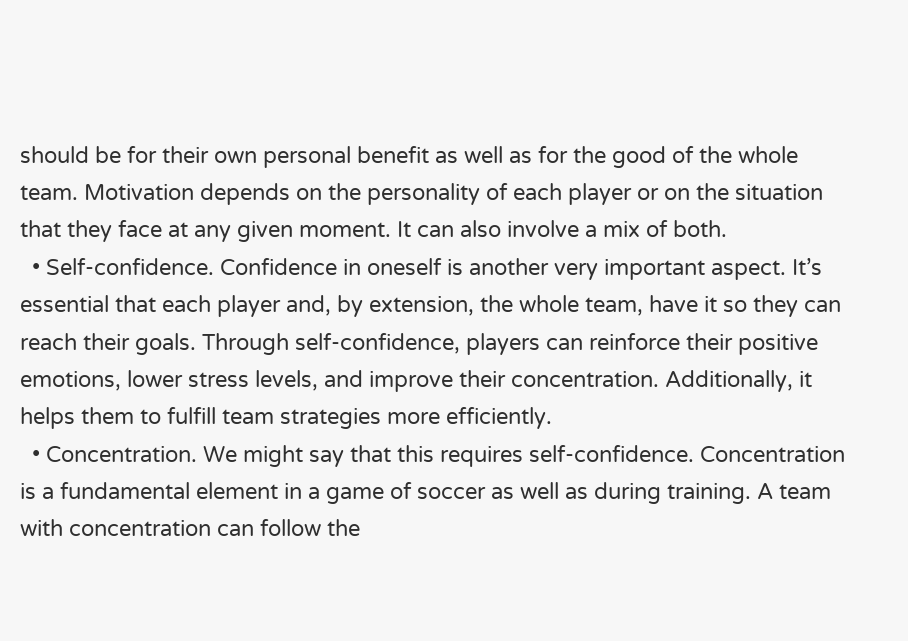should be for their own personal benefit as well as for the good of the whole team. Motivation depends on the personality of each player or on the situation that they face at any given moment. It can also involve a mix of both.
  • Self-confidence. Confidence in oneself is another very important aspect. It’s essential that each player and, by extension, the whole team, have it so they can reach their goals. Through self-confidence, players can reinforce their positive emotions, lower stress levels, and improve their concentration. Additionally, it helps them to fulfill team strategies more efficiently.
  • Concentration. We might say that this requires self-confidence. Concentration is a fundamental element in a game of soccer as well as during training. A team with concentration can follow the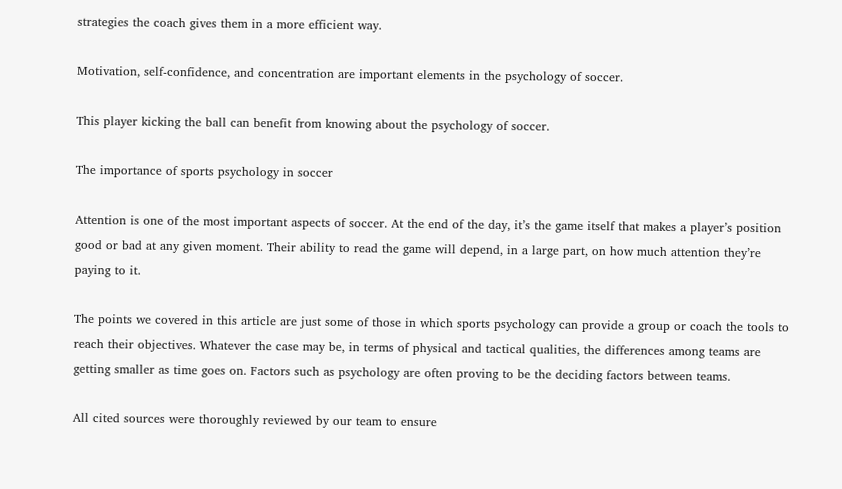strategies the coach gives them in a more efficient way.

Motivation, self-confidence, and concentration are important elements in the psychology of soccer.

This player kicking the ball can benefit from knowing about the psychology of soccer.

The importance of sports psychology in soccer

Attention is one of the most important aspects of soccer. At the end of the day, it’s the game itself that makes a player’s position good or bad at any given moment. Their ability to read the game will depend, in a large part, on how much attention they’re paying to it.

The points we covered in this article are just some of those in which sports psychology can provide a group or coach the tools to reach their objectives. Whatever the case may be, in terms of physical and tactical qualities, the differences among teams are getting smaller as time goes on. Factors such as psychology are often proving to be the deciding factors between teams.

All cited sources were thoroughly reviewed by our team to ensure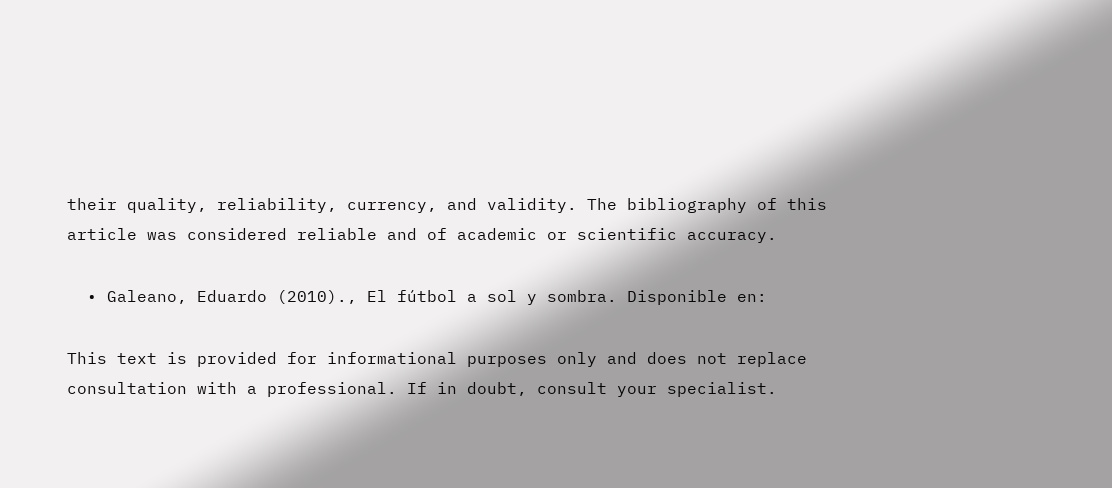their quality, reliability, currency, and validity. The bibliography of this article was considered reliable and of academic or scientific accuracy.

  • Galeano, Eduardo (2010)., El fútbol a sol y sombra. Disponible en:

This text is provided for informational purposes only and does not replace consultation with a professional. If in doubt, consult your specialist.